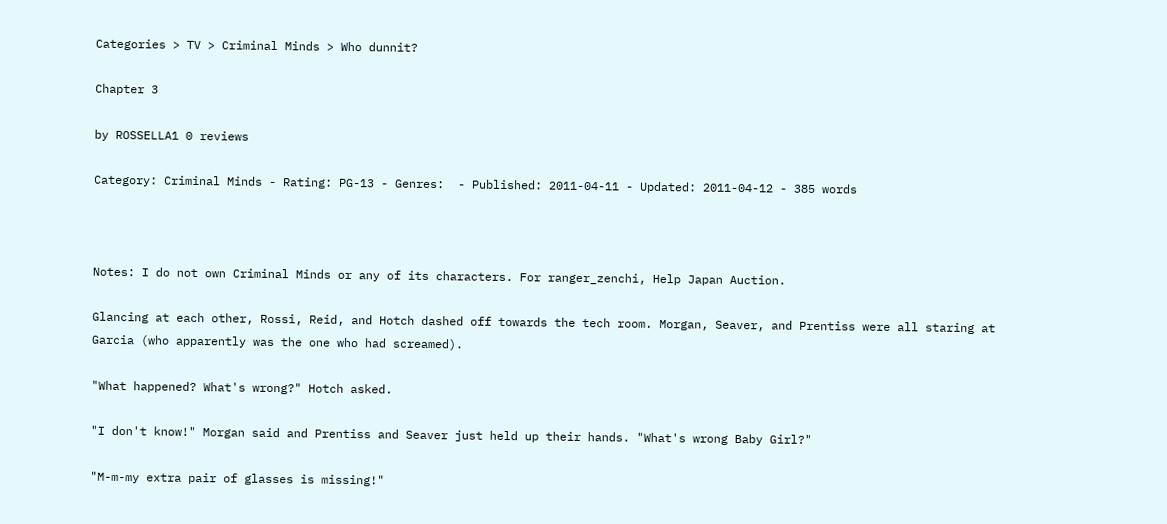Categories > TV > Criminal Minds > Who dunnit?

Chapter 3

by ROSSELLA1 0 reviews

Category: Criminal Minds - Rating: PG-13 - Genres:  - Published: 2011-04-11 - Updated: 2011-04-12 - 385 words



Notes: I do not own Criminal Minds or any of its characters. For ranger_zenchi, Help Japan Auction.

Glancing at each other, Rossi, Reid, and Hotch dashed off towards the tech room. Morgan, Seaver, and Prentiss were all staring at Garcia (who apparently was the one who had screamed).

"What happened? What's wrong?" Hotch asked.

"I don't know!" Morgan said and Prentiss and Seaver just held up their hands. "What's wrong Baby Girl?"

"M-m-my extra pair of glasses is missing!"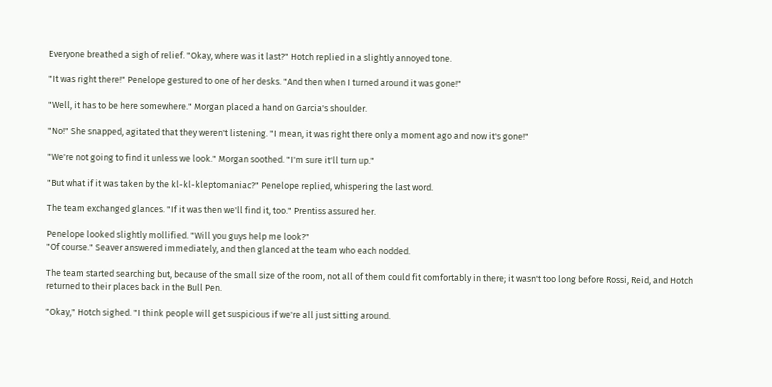Everyone breathed a sigh of relief. "Okay, where was it last?" Hotch replied in a slightly annoyed tone.

"It was right there!" Penelope gestured to one of her desks. "And then when I turned around it was gone!"

"Well, it has to be here somewhere." Morgan placed a hand on Garcia's shoulder.

"No!" She snapped, agitated that they weren't listening. "I mean, it was right there only a moment ago and now it's gone!"

"We're not going to find it unless we look." Morgan soothed. "I'm sure it'll turn up."

"But what if it was taken by the kl-kl-kleptomaniac?" Penelope replied, whispering the last word.

The team exchanged glances. "If it was then we'll find it, too." Prentiss assured her.

Penelope looked slightly mollified. "Will you guys help me look?"
"Of course." Seaver answered immediately, and then glanced at the team who each nodded.

The team started searching but, because of the small size of the room, not all of them could fit comfortably in there; it wasn't too long before Rossi, Reid, and Hotch returned to their places back in the Bull Pen.

"Okay," Hotch sighed. "I think people will get suspicious if we're all just sitting around.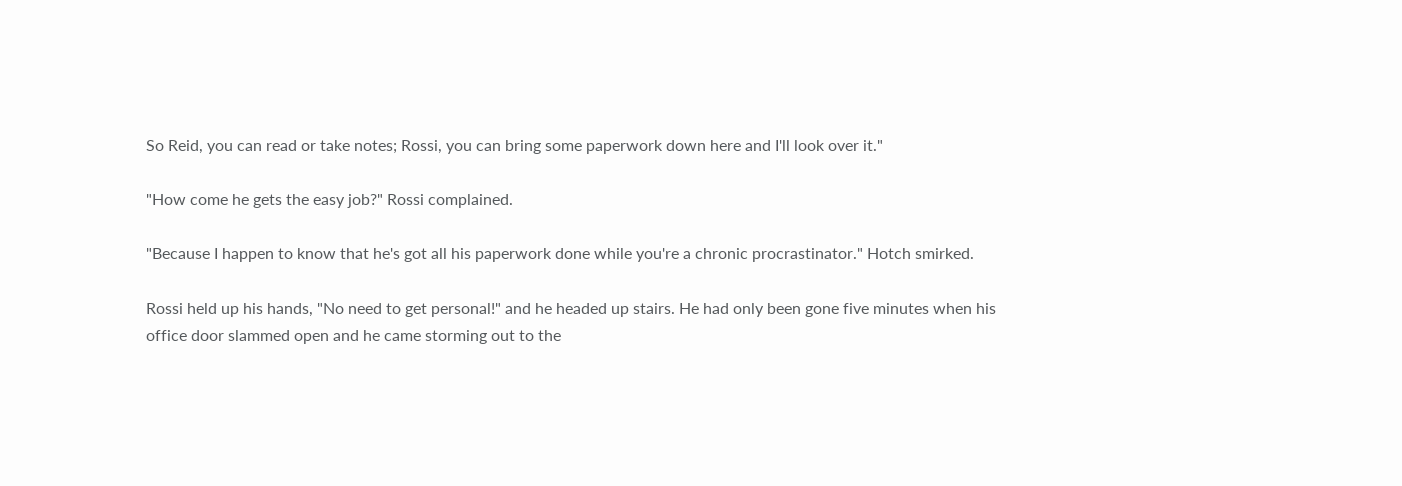So Reid, you can read or take notes; Rossi, you can bring some paperwork down here and I'll look over it."

"How come he gets the easy job?" Rossi complained.

"Because I happen to know that he's got all his paperwork done while you're a chronic procrastinator." Hotch smirked.

Rossi held up his hands, "No need to get personal!" and he headed up stairs. He had only been gone five minutes when his office door slammed open and he came storming out to the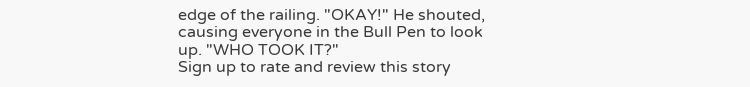edge of the railing. "OKAY!" He shouted, causing everyone in the Bull Pen to look up. "WHO TOOK IT?"
Sign up to rate and review this story